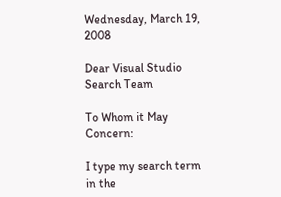Wednesday, March 19, 2008

Dear Visual Studio Search Team

To Whom it May Concern:

I type my search term in the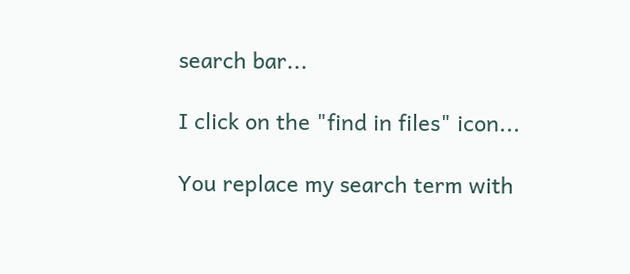search bar...

I click on the "find in files" icon...

You replace my search term with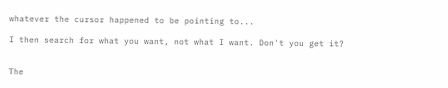whatever the cursor happened to be pointing to...

I then search for what you want, not what I want. Don't you get it?


The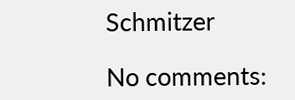Schmitzer

No comments: